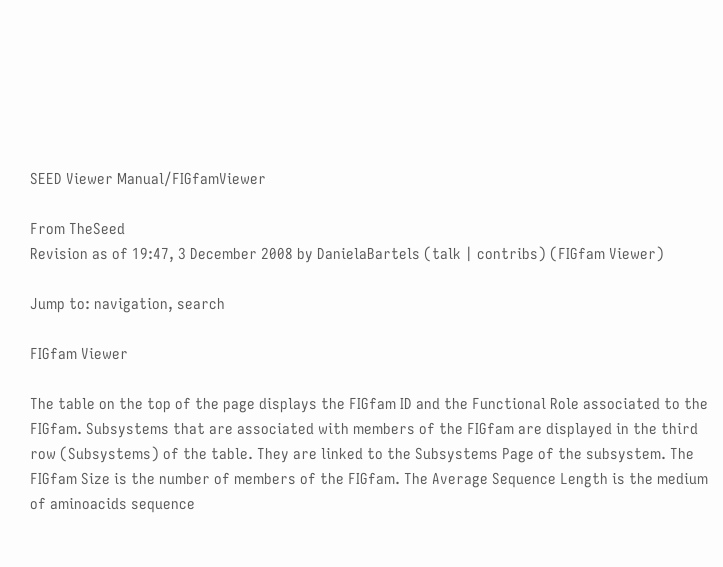SEED Viewer Manual/FIGfamViewer

From TheSeed
Revision as of 19:47, 3 December 2008 by DanielaBartels (talk | contribs) (FIGfam Viewer)

Jump to: navigation, search

FIGfam Viewer

The table on the top of the page displays the FIGfam ID and the Functional Role associated to the FIGfam. Subsystems that are associated with members of the FIGfam are displayed in the third row (Subsystems) of the table. They are linked to the Subsystems Page of the subsystem. The FIGfam Size is the number of members of the FIGfam. The Average Sequence Length is the medium of aminoacids sequence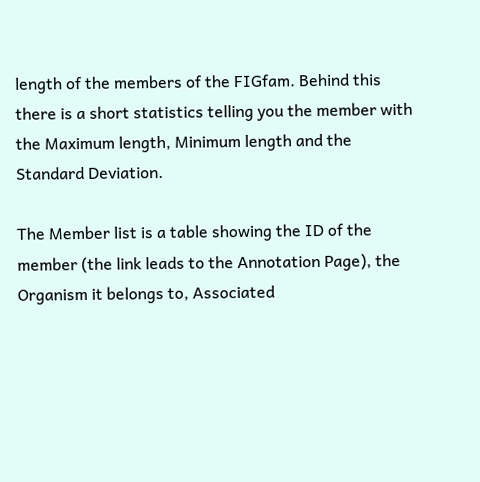length of the members of the FIGfam. Behind this there is a short statistics telling you the member with the Maximum length, Minimum length and the Standard Deviation.

The Member list is a table showing the ID of the member (the link leads to the Annotation Page), the Organism it belongs to, Associated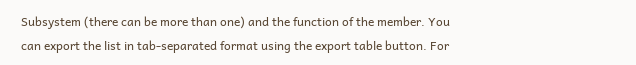Subsystem (there can be more than one) and the function of the member. You can export the list in tab-separated format using the export table button. For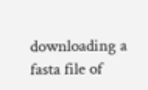downloading a fasta file of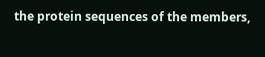the protein sequences of the members,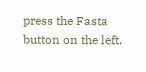press the Fasta button on the left.